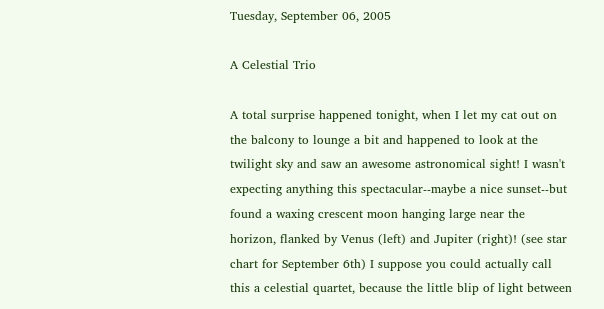Tuesday, September 06, 2005

A Celestial Trio

A total surprise happened tonight, when I let my cat out on the balcony to lounge a bit and happened to look at the twilight sky and saw an awesome astronomical sight! I wasn't expecting anything this spectacular--maybe a nice sunset--but found a waxing crescent moon hanging large near the horizon, flanked by Venus (left) and Jupiter (right)! (see star chart for September 6th) I suppose you could actually call this a celestial quartet, because the little blip of light between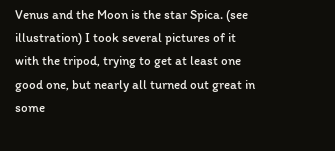Venus and the Moon is the star Spica. (see illustration) I took several pictures of it with the tripod, trying to get at least one good one, but nearly all turned out great in some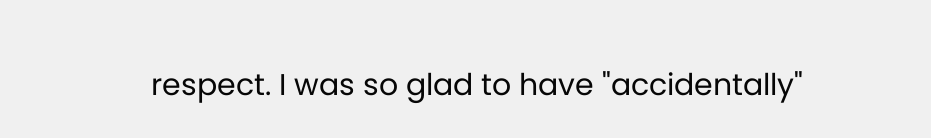respect. I was so glad to have "accidentally"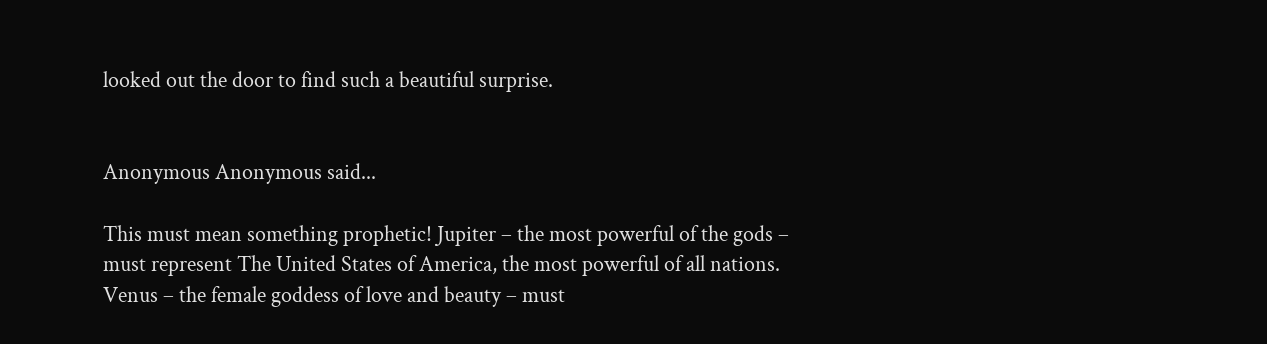looked out the door to find such a beautiful surprise.


Anonymous Anonymous said...

This must mean something prophetic! Jupiter – the most powerful of the gods – must represent The United States of America, the most powerful of all nations. Venus – the female goddess of love and beauty – must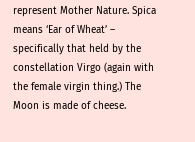represent Mother Nature. Spica means ‘Ear of Wheat’ – specifically that held by the constellation Virgo (again with the female virgin thing.) The Moon is made of cheese.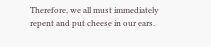Therefore, we all must immediately repent and put cheese in our ears.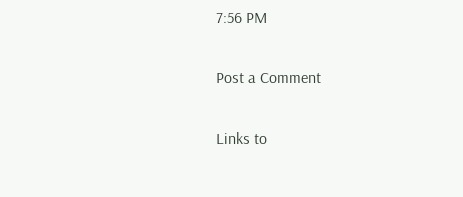7:56 PM

Post a Comment

Links to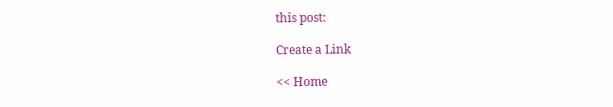this post:

Create a Link

<< Home